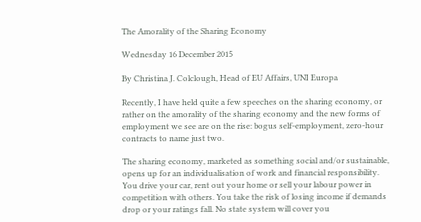The Amorality of the Sharing Economy

Wednesday 16 December 2015

By Christina J. Colclough, Head of EU Affairs, UNI Europa

Recently, I have held quite a few speeches on the sharing economy, or rather on the amorality of the sharing economy and the new forms of employment we see are on the rise: bogus self-employment, zero-hour contracts to name just two.

The sharing economy, marketed as something social and/or sustainable, opens up for an individualisation of work and financial responsibility. You drive your car, rent out your home or sell your labour power in competition with others. You take the risk of losing income if demands drop or your ratings fall. No state system will cover you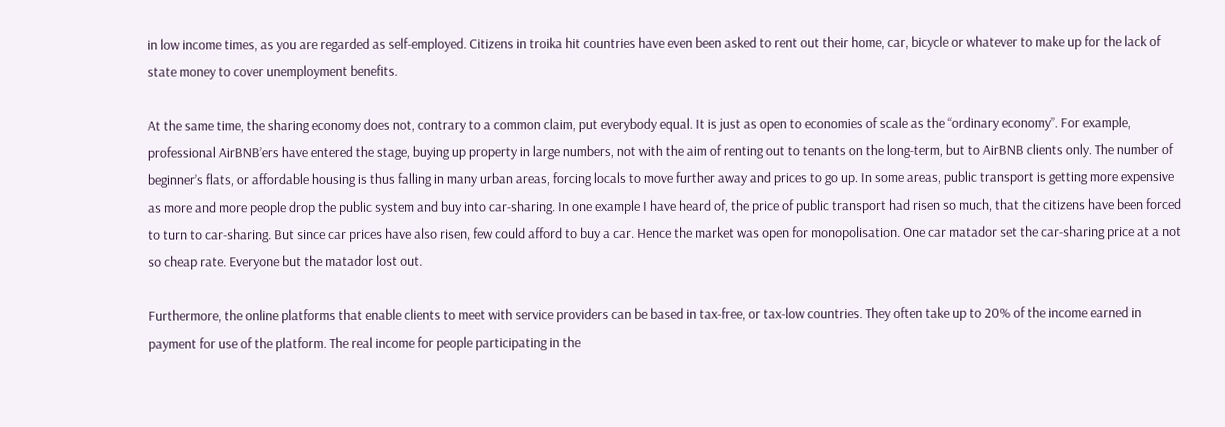in low income times, as you are regarded as self-employed. Citizens in troika hit countries have even been asked to rent out their home, car, bicycle or whatever to make up for the lack of state money to cover unemployment benefits.

At the same time, the sharing economy does not, contrary to a common claim, put everybody equal. It is just as open to economies of scale as the “ordinary economy”. For example, professional AirBNB’ers have entered the stage, buying up property in large numbers, not with the aim of renting out to tenants on the long-term, but to AirBNB clients only. The number of beginner’s flats, or affordable housing is thus falling in many urban areas, forcing locals to move further away and prices to go up. In some areas, public transport is getting more expensive as more and more people drop the public system and buy into car-sharing. In one example I have heard of, the price of public transport had risen so much, that the citizens have been forced to turn to car-sharing. But since car prices have also risen, few could afford to buy a car. Hence the market was open for monopolisation. One car matador set the car-sharing price at a not so cheap rate. Everyone but the matador lost out.

Furthermore, the online platforms that enable clients to meet with service providers can be based in tax-free, or tax-low countries. They often take up to 20% of the income earned in payment for use of the platform. The real income for people participating in the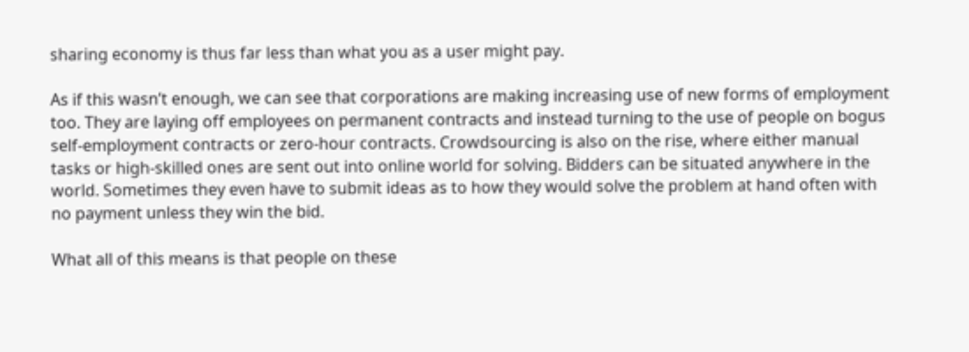sharing economy is thus far less than what you as a user might pay.

As if this wasn’t enough, we can see that corporations are making increasing use of new forms of employment too. They are laying off employees on permanent contracts and instead turning to the use of people on bogus self-employment contracts or zero-hour contracts. Crowdsourcing is also on the rise, where either manual tasks or high-skilled ones are sent out into online world for solving. Bidders can be situated anywhere in the world. Sometimes they even have to submit ideas as to how they would solve the problem at hand often with no payment unless they win the bid.

What all of this means is that people on these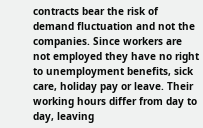contracts bear the risk of demand fluctuation and not the companies. Since workers are not employed they have no right to unemployment benefits, sick care, holiday pay or leave. Their working hours differ from day to day, leaving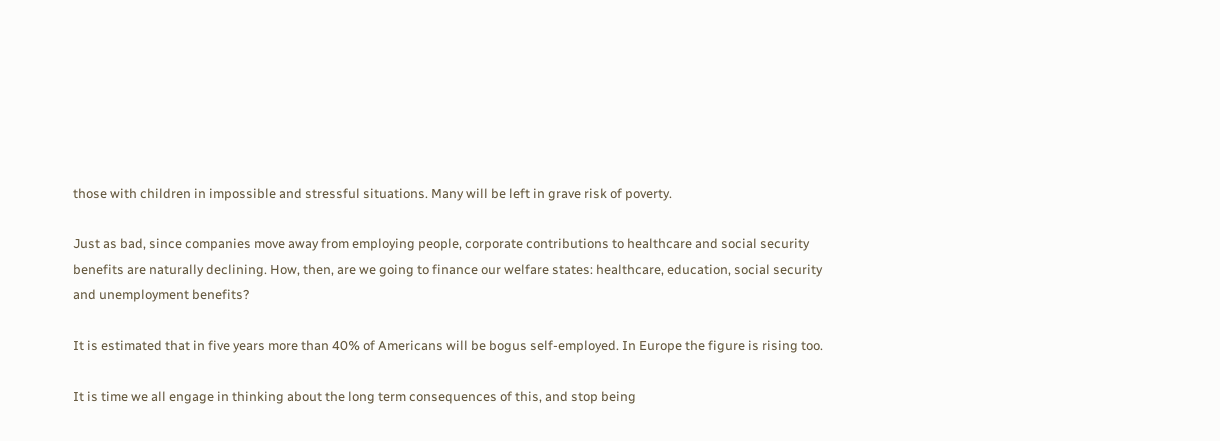those with children in impossible and stressful situations. Many will be left in grave risk of poverty.

Just as bad, since companies move away from employing people, corporate contributions to healthcare and social security benefits are naturally declining. How, then, are we going to finance our welfare states: healthcare, education, social security and unemployment benefits?

It is estimated that in five years more than 40% of Americans will be bogus self-employed. In Europe the figure is rising too.

It is time we all engage in thinking about the long term consequences of this, and stop being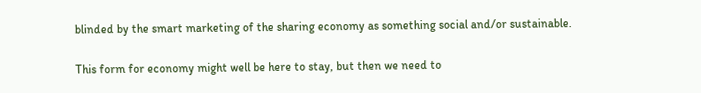blinded by the smart marketing of the sharing economy as something social and/or sustainable.

This form for economy might well be here to stay, but then we need to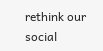rethink our social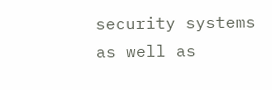security systems as well as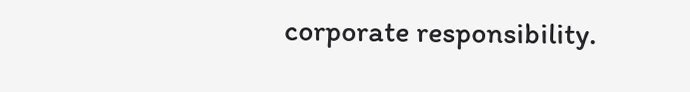corporate responsibility.